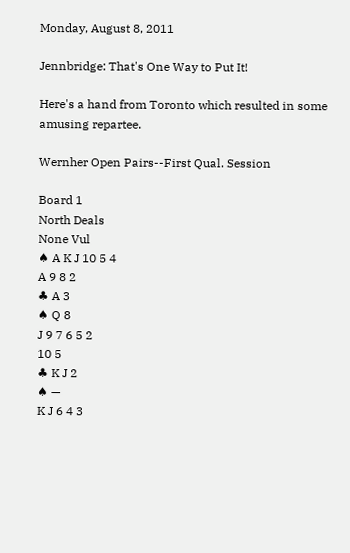Monday, August 8, 2011

Jennbridge: That's One Way to Put It!

Here's a hand from Toronto which resulted in some amusing repartee.

Wernher Open Pairs--First Qual. Session

Board 1
North Deals
None Vul
♠ A K J 10 5 4
A 9 8 2
♣ A 3
♠ Q 8
J 9 7 6 5 2
10 5
♣ K J 2
♠ —
K J 6 4 3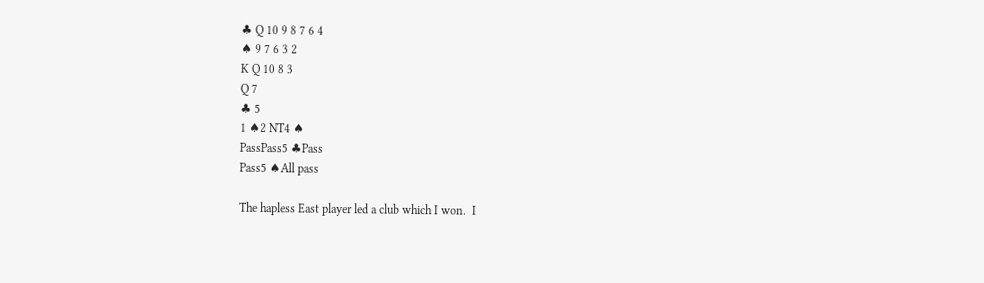♣ Q 10 9 8 7 6 4
♠ 9 7 6 3 2
K Q 10 8 3
Q 7
♣ 5
1 ♠2 NT4 ♠
PassPass5 ♣Pass
Pass5 ♠All pass

The hapless East player led a club which I won.  I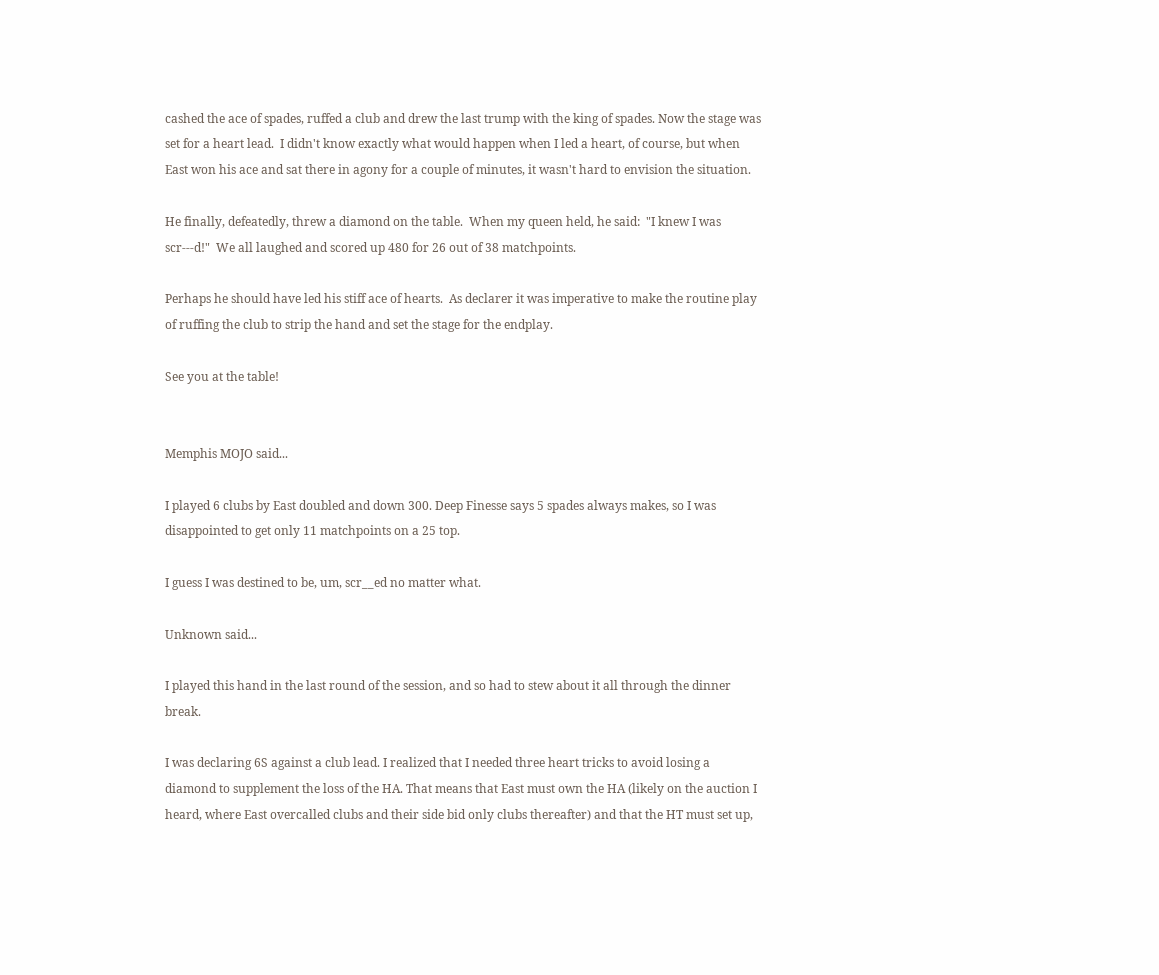cashed the ace of spades, ruffed a club and drew the last trump with the king of spades. Now the stage was set for a heart lead.  I didn't know exactly what would happen when I led a heart, of course, but when East won his ace and sat there in agony for a couple of minutes, it wasn't hard to envision the situation.

He finally, defeatedly, threw a diamond on the table.  When my queen held, he said:  "I knew I was scr---d!"  We all laughed and scored up 480 for 26 out of 38 matchpoints.

Perhaps he should have led his stiff ace of hearts.  As declarer it was imperative to make the routine play of ruffing the club to strip the hand and set the stage for the endplay.

See you at the table!


Memphis MOJO said...

I played 6 clubs by East doubled and down 300. Deep Finesse says 5 spades always makes, so I was disappointed to get only 11 matchpoints on a 25 top.

I guess I was destined to be, um, scr__ed no matter what.

Unknown said...

I played this hand in the last round of the session, and so had to stew about it all through the dinner break.

I was declaring 6S against a club lead. I realized that I needed three heart tricks to avoid losing a diamond to supplement the loss of the HA. That means that East must own the HA (likely on the auction I heard, where East overcalled clubs and their side bid only clubs thereafter) and that the HT must set up,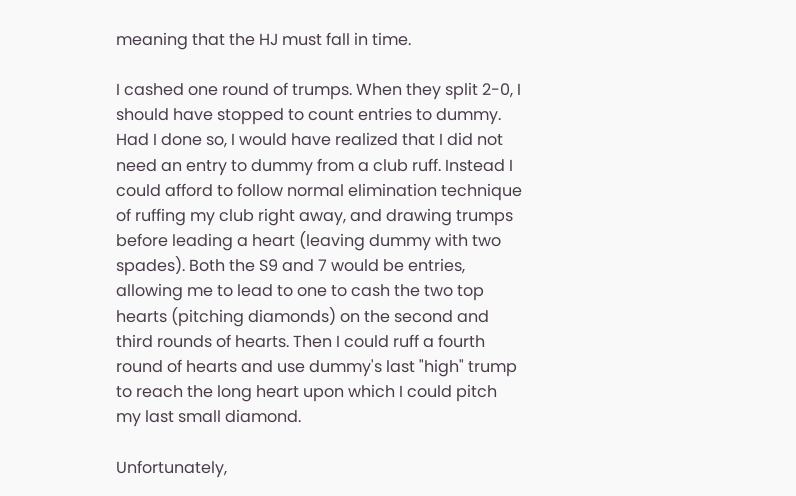meaning that the HJ must fall in time.

I cashed one round of trumps. When they split 2-0, I should have stopped to count entries to dummy. Had I done so, I would have realized that I did not need an entry to dummy from a club ruff. Instead I could afford to follow normal elimination technique of ruffing my club right away, and drawing trumps before leading a heart (leaving dummy with two spades). Both the S9 and 7 would be entries, allowing me to lead to one to cash the two top hearts (pitching diamonds) on the second and third rounds of hearts. Then I could ruff a fourth round of hearts and use dummy's last "high" trump to reach the long heart upon which I could pitch my last small diamond.

Unfortunately,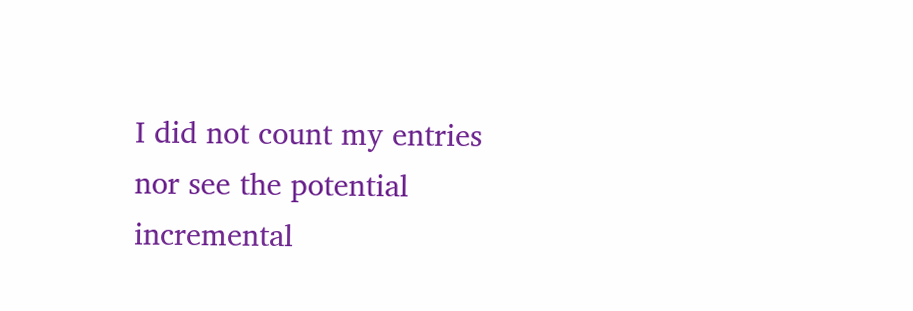I did not count my entries nor see the potential incremental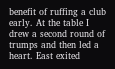benefit of ruffing a club early. At the table I drew a second round of trumps and then led a heart. East exited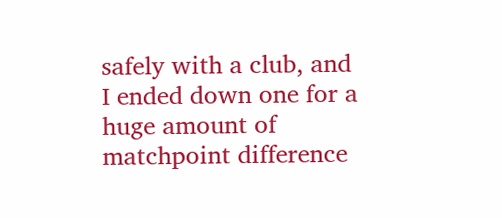safely with a club, and I ended down one for a huge amount of matchpoint difference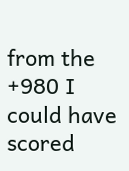from the +980 I could have scored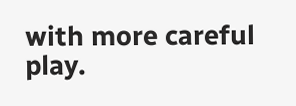with more careful play.